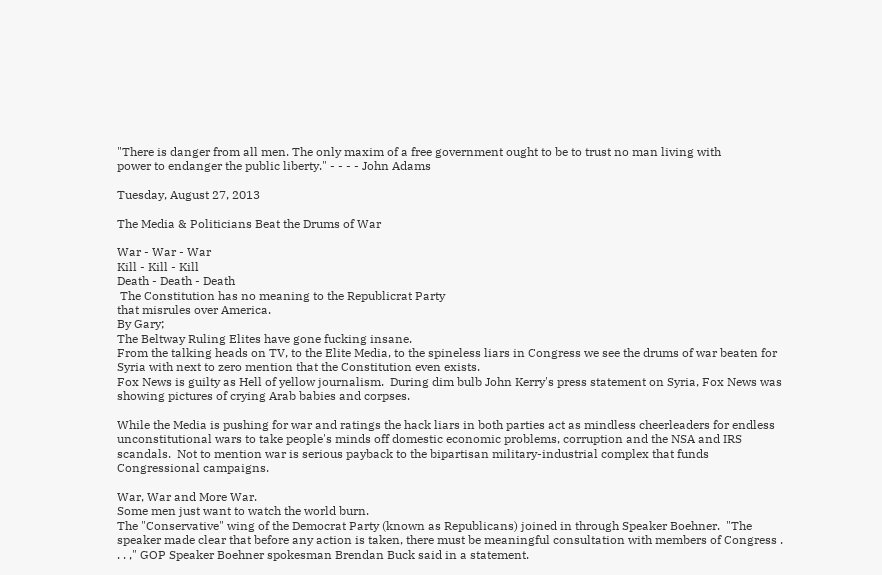"There is danger from all men. The only maxim of a free government ought to be to trust no man living with
power to endanger the public liberty." - - - - John Adams

Tuesday, August 27, 2013

The Media & Politicians Beat the Drums of War

War - War - War
Kill - Kill - Kill
Death - Death - Death
 The Constitution has no meaning to the Republicrat Party
that misrules over America.
By Gary;
The Beltway Ruling Elites have gone fucking insane.
From the talking heads on TV, to the Elite Media, to the spineless liars in Congress we see the drums of war beaten for Syria with next to zero mention that the Constitution even exists.
Fox News is guilty as Hell of yellow journalism.  During dim bulb John Kerry's press statement on Syria, Fox News was showing pictures of crying Arab babies and corpses.

While the Media is pushing for war and ratings the hack liars in both parties act as mindless cheerleaders for endless unconstitutional wars to take people's minds off domestic economic problems, corruption and the NSA and IRS scandals.  Not to mention war is serious payback to the bipartisan military-industrial complex that funds Congressional campaigns.

War, War and More War.
Some men just want to watch the world burn.
The "Conservative" wing of the Democrat Party (known as Republicans) joined in through Speaker Boehner.  "The speaker made clear that before any action is taken, there must be meaningful consultation with members of Congress . . . ," GOP Speaker Boehner spokesman Brendan Buck said in a statement.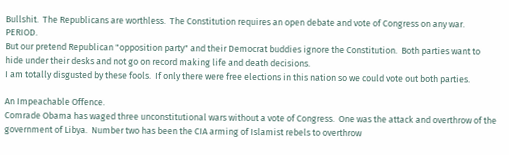Bullshit.  The Republicans are worthless.  The Constitution requires an open debate and vote of Congress on any war.  PERIOD.
But our pretend Republican "opposition party" and their Democrat buddies ignore the Constitution.  Both parties want to hide under their desks and not go on record making life and death decisions.
I am totally disgusted by these fools.  If only there were free elections in this nation so we could vote out both parties.

An Impeachable Offence.
Comrade Obama has waged three unconstitutional wars without a vote of Congress.  One was the attack and overthrow of the government of Libya.  Number two has been the CIA arming of Islamist rebels to overthrow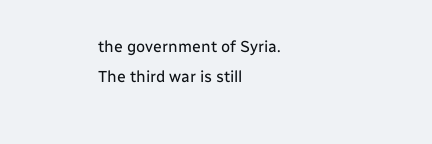the government of Syria.  The third war is still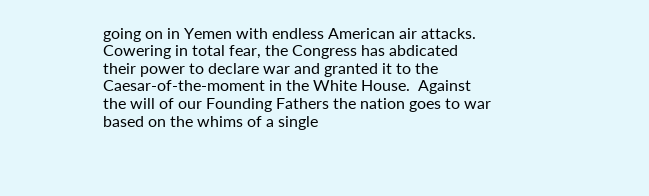going on in Yemen with endless American air attacks.
Cowering in total fear, the Congress has abdicated their power to declare war and granted it to the Caesar-of-the-moment in the White House.  Against the will of our Founding Fathers the nation goes to war based on the whims of a single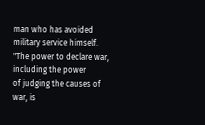man who has avoided military service himself.
"The power to declare war, including the power
of judging the causes of war, is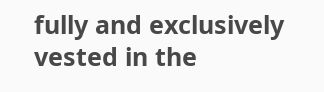fully and exclusively
vested in the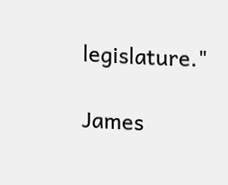legislature."

James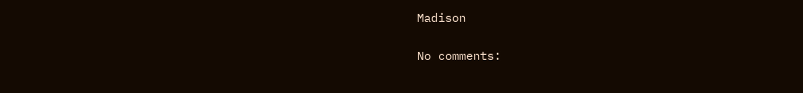Madison

No comments: